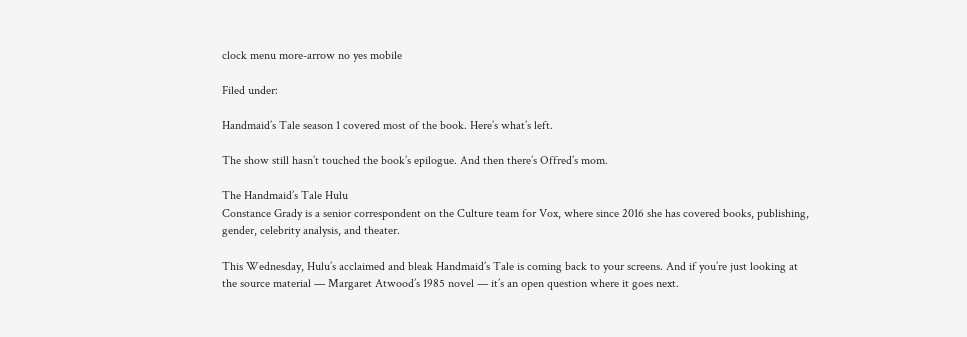clock menu more-arrow no yes mobile

Filed under:

Handmaid’s Tale season 1 covered most of the book. Here’s what’s left.

The show still hasn’t touched the book’s epilogue. And then there’s Offred’s mom.

The Handmaid’s Tale Hulu
Constance Grady is a senior correspondent on the Culture team for Vox, where since 2016 she has covered books, publishing, gender, celebrity analysis, and theater.

This Wednesday, Hulu’s acclaimed and bleak Handmaid’s Tale is coming back to your screens. And if you’re just looking at the source material — Margaret Atwood’s 1985 novel — it’s an open question where it goes next.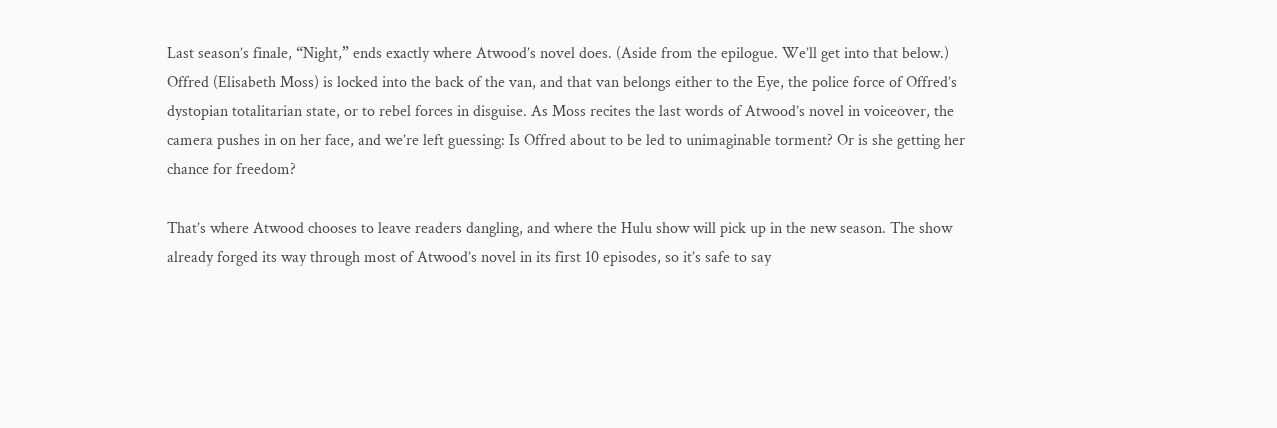Last season’s finale, “Night,” ends exactly where Atwood’s novel does. (Aside from the epilogue. We’ll get into that below.) Offred (Elisabeth Moss) is locked into the back of the van, and that van belongs either to the Eye, the police force of Offred’s dystopian totalitarian state, or to rebel forces in disguise. As Moss recites the last words of Atwood’s novel in voiceover, the camera pushes in on her face, and we’re left guessing: Is Offred about to be led to unimaginable torment? Or is she getting her chance for freedom?

That’s where Atwood chooses to leave readers dangling, and where the Hulu show will pick up in the new season. The show already forged its way through most of Atwood’s novel in its first 10 episodes, so it’s safe to say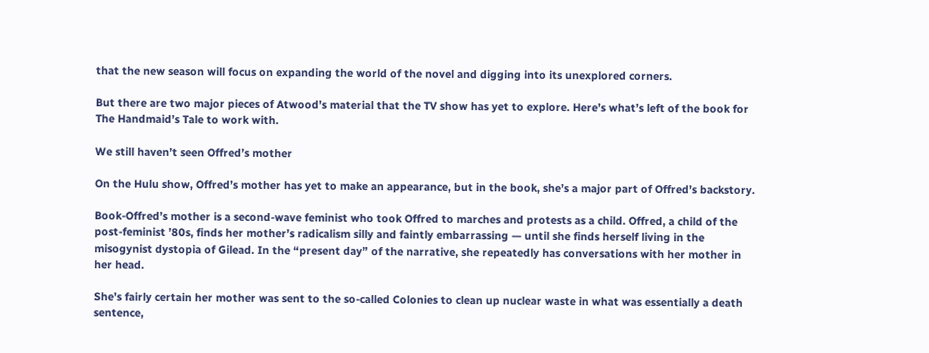that the new season will focus on expanding the world of the novel and digging into its unexplored corners.

But there are two major pieces of Atwood’s material that the TV show has yet to explore. Here’s what’s left of the book for The Handmaid’s Tale to work with.

We still haven’t seen Offred’s mother

On the Hulu show, Offred’s mother has yet to make an appearance, but in the book, she’s a major part of Offred’s backstory.

Book-Offred’s mother is a second-wave feminist who took Offred to marches and protests as a child. Offred, a child of the post-feminist ’80s, finds her mother’s radicalism silly and faintly embarrassing — until she finds herself living in the misogynist dystopia of Gilead. In the “present day” of the narrative, she repeatedly has conversations with her mother in her head.

She’s fairly certain her mother was sent to the so-called Colonies to clean up nuclear waste in what was essentially a death sentence,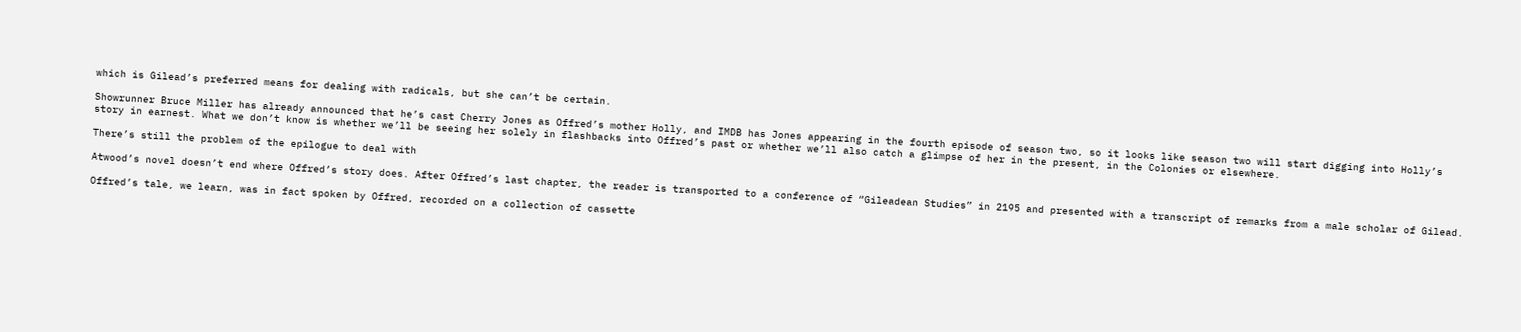which is Gilead’s preferred means for dealing with radicals, but she can’t be certain.

Showrunner Bruce Miller has already announced that he’s cast Cherry Jones as Offred’s mother Holly, and IMDB has Jones appearing in the fourth episode of season two, so it looks like season two will start digging into Holly’s story in earnest. What we don’t know is whether we’ll be seeing her solely in flashbacks into Offred’s past or whether we’ll also catch a glimpse of her in the present, in the Colonies or elsewhere.

There’s still the problem of the epilogue to deal with

Atwood’s novel doesn’t end where Offred’s story does. After Offred’s last chapter, the reader is transported to a conference of “Gileadean Studies” in 2195 and presented with a transcript of remarks from a male scholar of Gilead.

Offred’s tale, we learn, was in fact spoken by Offred, recorded on a collection of cassette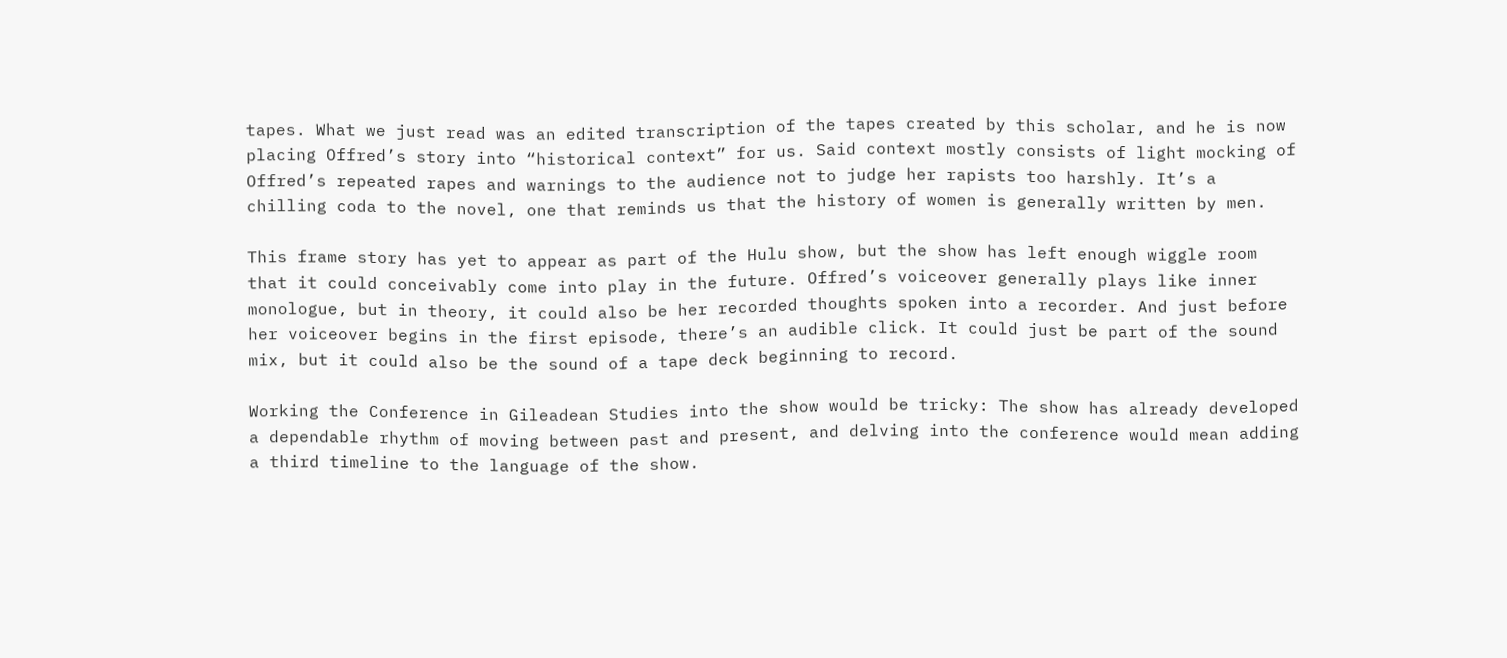tapes. What we just read was an edited transcription of the tapes created by this scholar, and he is now placing Offred’s story into “historical context” for us. Said context mostly consists of light mocking of Offred’s repeated rapes and warnings to the audience not to judge her rapists too harshly. It’s a chilling coda to the novel, one that reminds us that the history of women is generally written by men.

This frame story has yet to appear as part of the Hulu show, but the show has left enough wiggle room that it could conceivably come into play in the future. Offred’s voiceover generally plays like inner monologue, but in theory, it could also be her recorded thoughts spoken into a recorder. And just before her voiceover begins in the first episode, there’s an audible click. It could just be part of the sound mix, but it could also be the sound of a tape deck beginning to record.

Working the Conference in Gileadean Studies into the show would be tricky: The show has already developed a dependable rhythm of moving between past and present, and delving into the conference would mean adding a third timeline to the language of the show.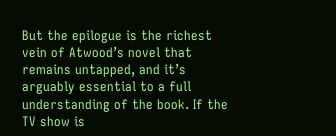But the epilogue is the richest vein of Atwood’s novel that remains untapped, and it’s arguably essential to a full understanding of the book. If the TV show is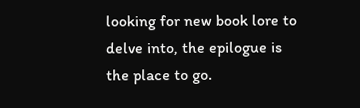looking for new book lore to delve into, the epilogue is the place to go.